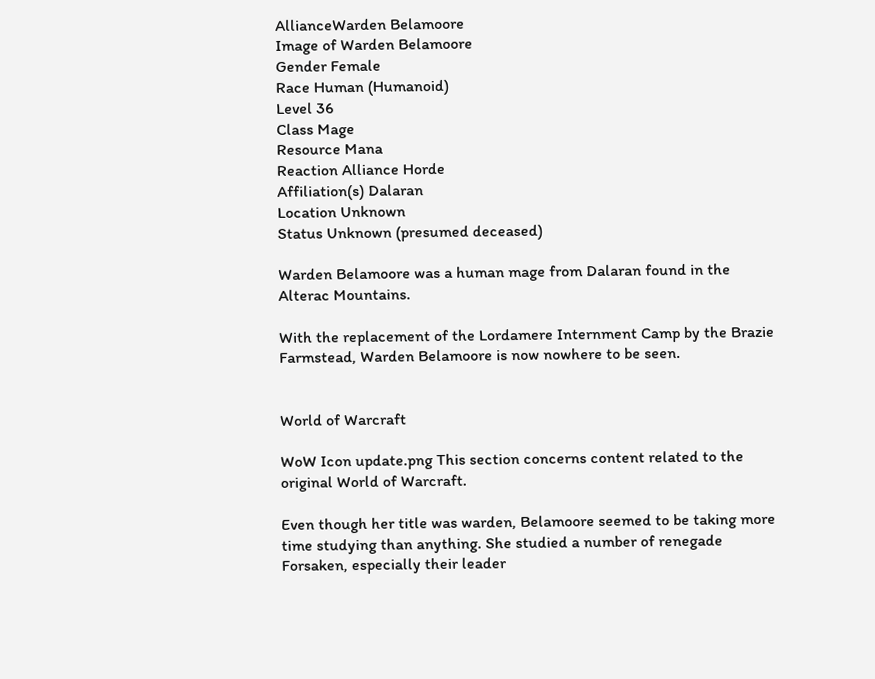AllianceWarden Belamoore
Image of Warden Belamoore
Gender Female
Race Human (Humanoid)
Level 36
Class Mage
Resource Mana
Reaction Alliance Horde
Affiliation(s) Dalaran
Location Unknown
Status Unknown (presumed deceased)

Warden Belamoore was a human mage from Dalaran found in the Alterac Mountains.

With the replacement of the Lordamere Internment Camp by the Brazie Farmstead, Warden Belamoore is now nowhere to be seen.


World of Warcraft

WoW Icon update.png This section concerns content related to the original World of Warcraft.

Even though her title was warden, Belamoore seemed to be taking more time studying than anything. She studied a number of renegade Forsaken, especially their leader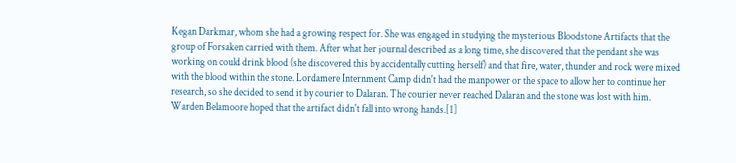Kegan Darkmar, whom she had a growing respect for. She was engaged in studying the mysterious Bloodstone Artifacts that the group of Forsaken carried with them. After what her journal described as a long time, she discovered that the pendant she was working on could drink blood (she discovered this by accidentally cutting herself) and that fire, water, thunder and rock were mixed with the blood within the stone. Lordamere Internment Camp didn't had the manpower or the space to allow her to continue her research, so she decided to send it by courier to Dalaran. The courier never reached Dalaran and the stone was lost with him. Warden Belamoore hoped that the artifact didn't fall into wrong hands.[1]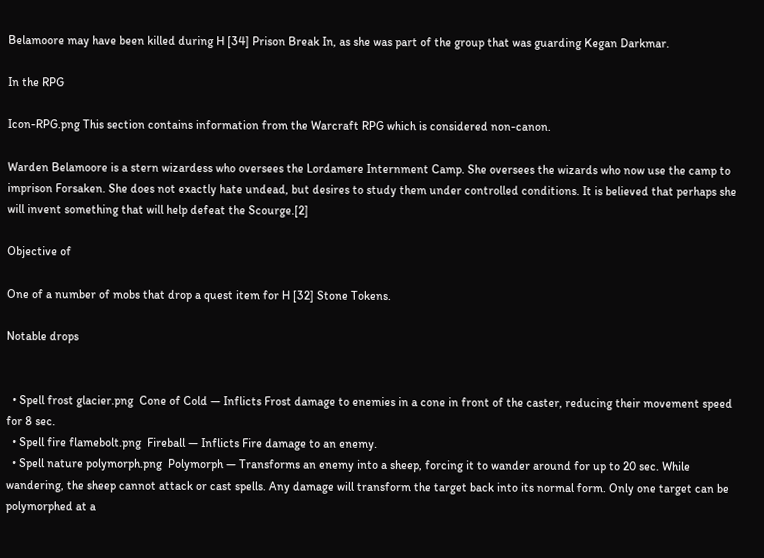Belamoore may have been killed during H [34] Prison Break In, as she was part of the group that was guarding Kegan Darkmar.

In the RPG

Icon-RPG.png This section contains information from the Warcraft RPG which is considered non-canon.

Warden Belamoore is a stern wizardess who oversees the Lordamere Internment Camp. She oversees the wizards who now use the camp to imprison Forsaken. She does not exactly hate undead, but desires to study them under controlled conditions. It is believed that perhaps she will invent something that will help defeat the Scourge.[2]

Objective of

One of a number of mobs that drop a quest item for H [32] Stone Tokens.

Notable drops


  • Spell frost glacier.png  Cone of Cold — Inflicts Frost damage to enemies in a cone in front of the caster, reducing their movement speed for 8 sec.
  • Spell fire flamebolt.png  Fireball — Inflicts Fire damage to an enemy.
  • Spell nature polymorph.png  Polymorph — Transforms an enemy into a sheep, forcing it to wander around for up to 20 sec. While wandering, the sheep cannot attack or cast spells. Any damage will transform the target back into its normal form. Only one target can be polymorphed at a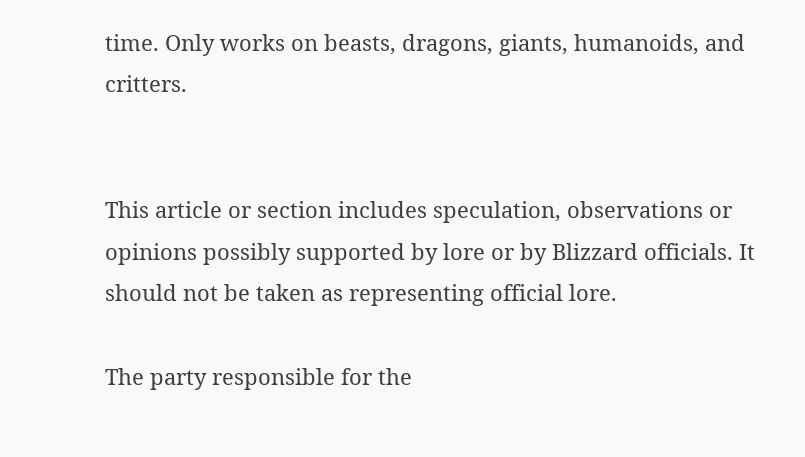time. Only works on beasts, dragons, giants, humanoids, and critters.


This article or section includes speculation, observations or opinions possibly supported by lore or by Blizzard officials. It should not be taken as representing official lore.

The party responsible for the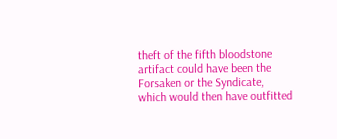theft of the fifth bloodstone artifact could have been the Forsaken or the Syndicate, which would then have outfitted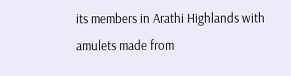its members in Arathi Highlands with amulets made from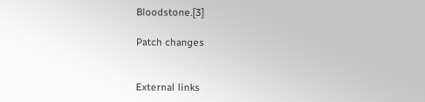Bloodstone.[3]

Patch changes


External links